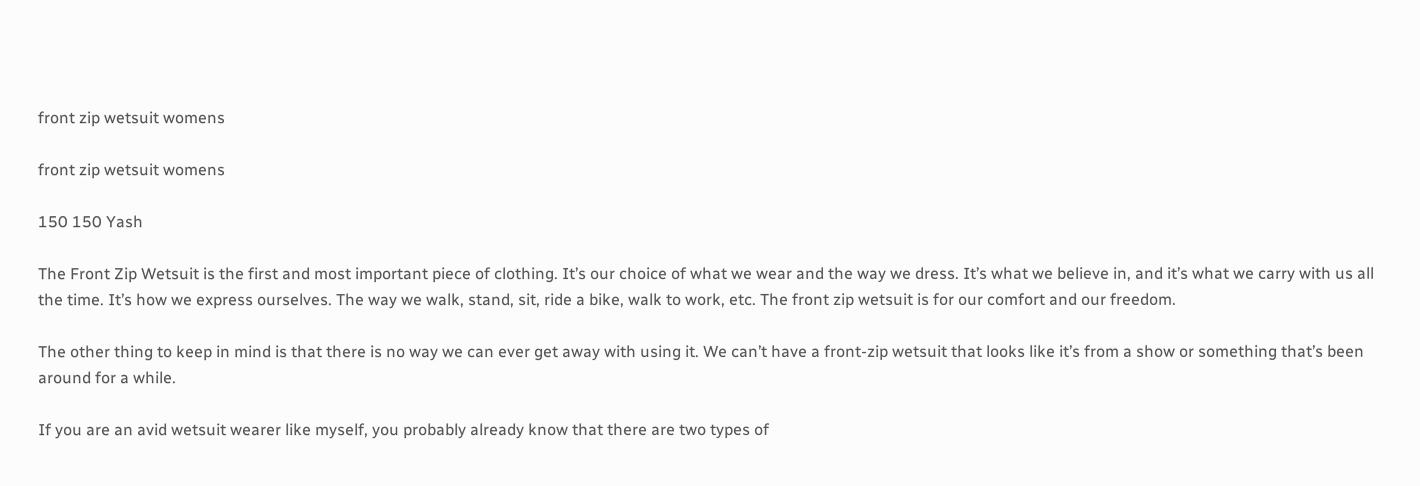front zip wetsuit womens

front zip wetsuit womens

150 150 Yash

The Front Zip Wetsuit is the first and most important piece of clothing. It’s our choice of what we wear and the way we dress. It’s what we believe in, and it’s what we carry with us all the time. It’s how we express ourselves. The way we walk, stand, sit, ride a bike, walk to work, etc. The front zip wetsuit is for our comfort and our freedom.

The other thing to keep in mind is that there is no way we can ever get away with using it. We can’t have a front-zip wetsuit that looks like it’s from a show or something that’s been around for a while.

If you are an avid wetsuit wearer like myself, you probably already know that there are two types of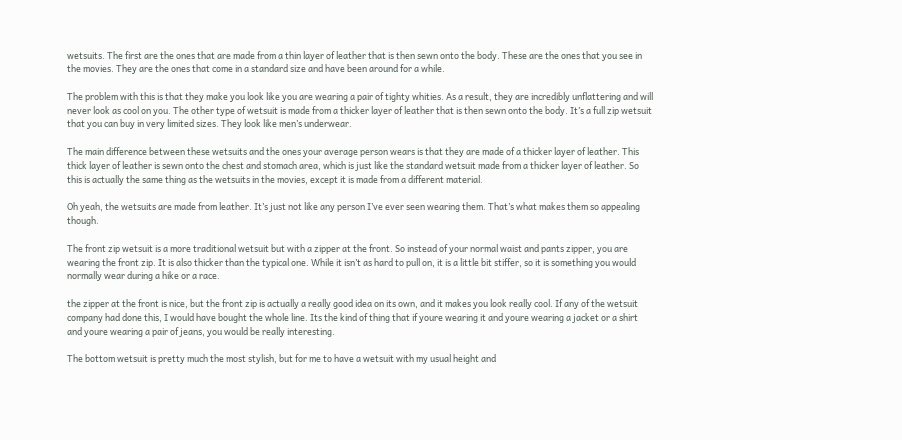wetsuits. The first are the ones that are made from a thin layer of leather that is then sewn onto the body. These are the ones that you see in the movies. They are the ones that come in a standard size and have been around for a while.

The problem with this is that they make you look like you are wearing a pair of tighty whities. As a result, they are incredibly unflattering and will never look as cool on you. The other type of wetsuit is made from a thicker layer of leather that is then sewn onto the body. It’s a full zip wetsuit that you can buy in very limited sizes. They look like men’s underwear.

The main difference between these wetsuits and the ones your average person wears is that they are made of a thicker layer of leather. This thick layer of leather is sewn onto the chest and stomach area, which is just like the standard wetsuit made from a thicker layer of leather. So this is actually the same thing as the wetsuits in the movies, except it is made from a different material.

Oh yeah, the wetsuits are made from leather. It’s just not like any person I’ve ever seen wearing them. That’s what makes them so appealing though.

The front zip wetsuit is a more traditional wetsuit but with a zipper at the front. So instead of your normal waist and pants zipper, you are wearing the front zip. It is also thicker than the typical one. While it isn’t as hard to pull on, it is a little bit stiffer, so it is something you would normally wear during a hike or a race.

the zipper at the front is nice, but the front zip is actually a really good idea on its own, and it makes you look really cool. If any of the wetsuit company had done this, I would have bought the whole line. Its the kind of thing that if youre wearing it and youre wearing a jacket or a shirt and youre wearing a pair of jeans, you would be really interesting.

The bottom wetsuit is pretty much the most stylish, but for me to have a wetsuit with my usual height and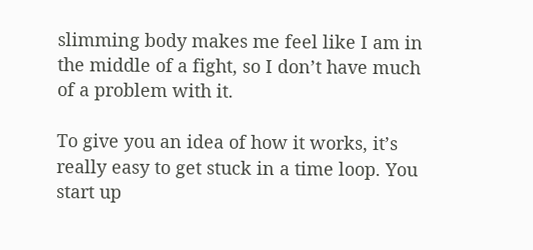slimming body makes me feel like I am in the middle of a fight, so I don’t have much of a problem with it.

To give you an idea of how it works, it’s really easy to get stuck in a time loop. You start up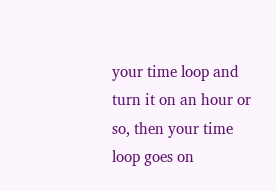your time loop and turn it on an hour or so, then your time loop goes on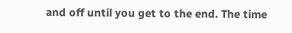and off until you get to the end. The time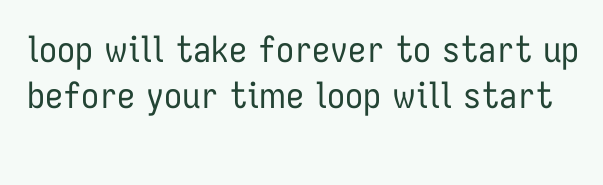loop will take forever to start up before your time loop will start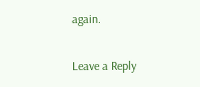again.

Leave a Reply